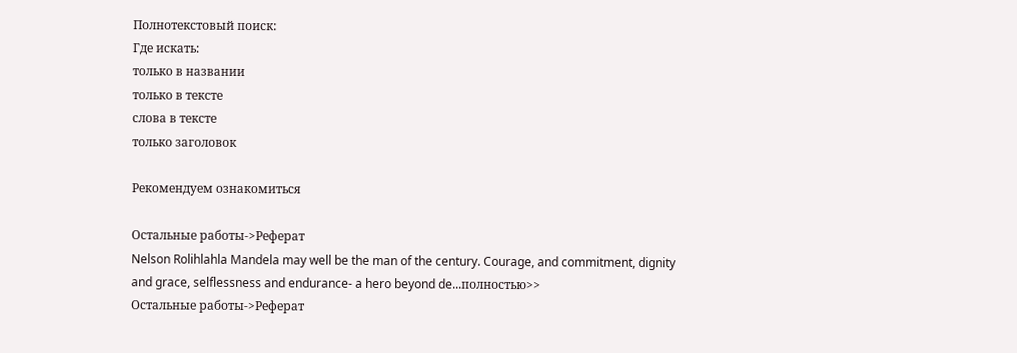Полнотекстовый поиск:
Где искать:
только в названии
только в тексте
слова в тексте
только заголовок

Рекомендуем ознакомиться

Остальные работы->Реферат
Nelson Rolihlahla Mandela may well be the man of the century. Courage, and commitment, dignity and grace, selflessness and endurance- a hero beyond de...полностью>>
Остальные работы->Реферат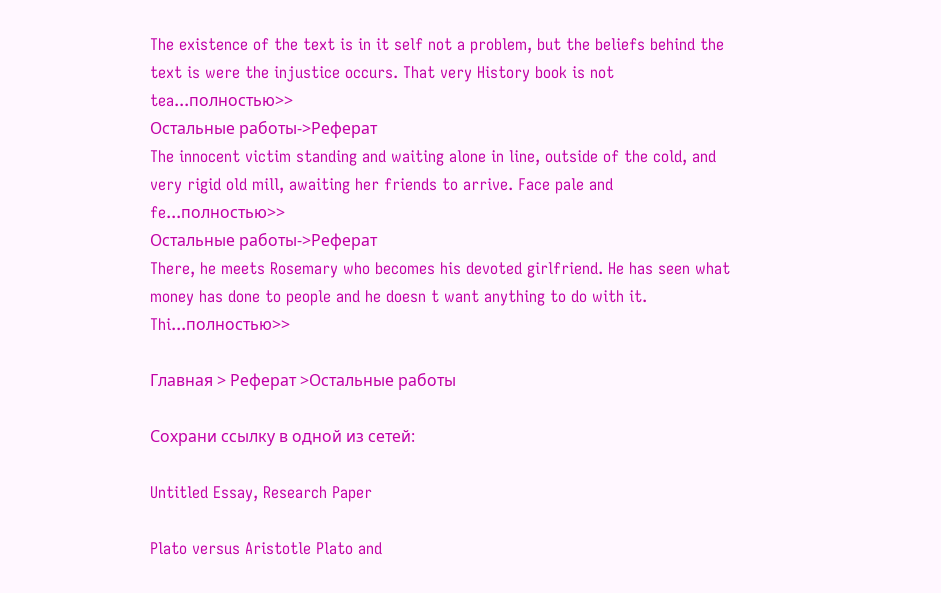The existence of the text is in it self not a problem, but the beliefs behind the text is were the injustice occurs. That very History book is not tea...полностью>>
Остальные работы->Реферат
The innocent victim standing and waiting alone in line, outside of the cold, and very rigid old mill, awaiting her friends to arrive. Face pale and fe...полностью>>
Остальные работы->Реферат
There, he meets Rosemary who becomes his devoted girlfriend. He has seen what money has done to people and he doesn t want anything to do with it. Thi...полностью>>

Главная > Реферат >Остальные работы

Сохрани ссылку в одной из сетей:

Untitled Essay, Research Paper

Plato versus Aristotle Plato and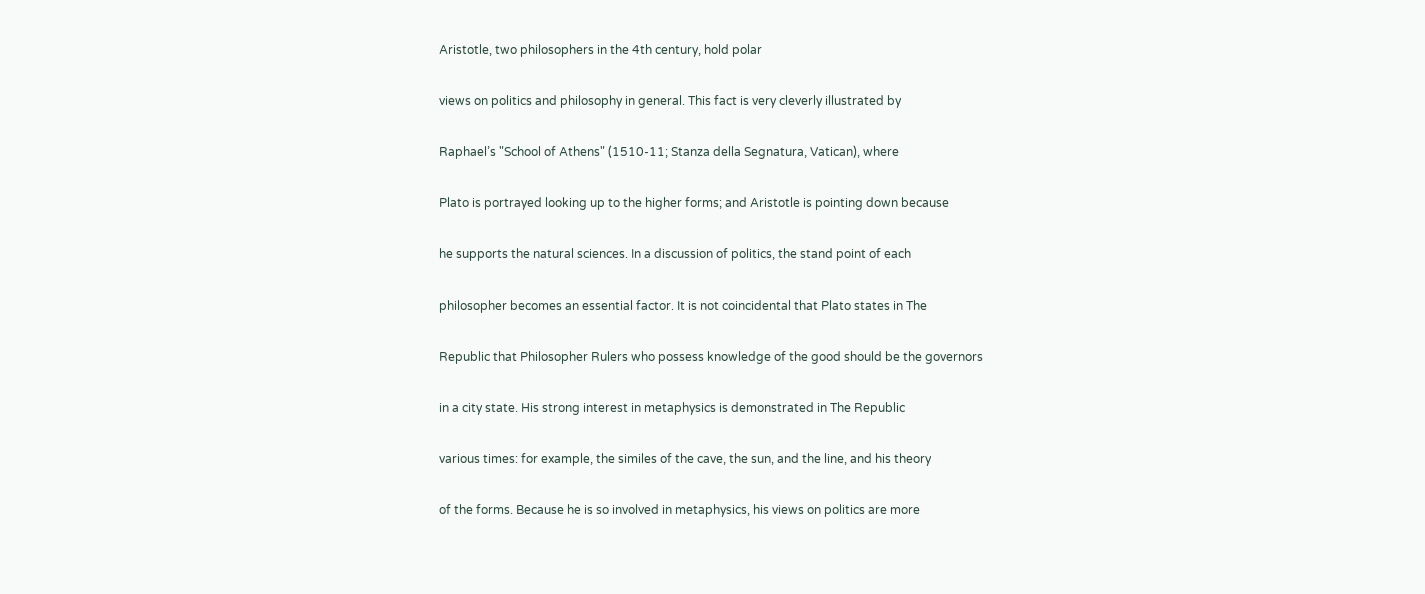Aristotle, two philosophers in the 4th century, hold polar

views on politics and philosophy in general. This fact is very cleverly illustrated by

Raphael’s "School of Athens" (1510-11; Stanza della Segnatura, Vatican), where

Plato is portrayed looking up to the higher forms; and Aristotle is pointing down because

he supports the natural sciences. In a discussion of politics, the stand point of each

philosopher becomes an essential factor. It is not coincidental that Plato states in The

Republic that Philosopher Rulers who possess knowledge of the good should be the governors

in a city state. His strong interest in metaphysics is demonstrated in The Republic

various times: for example, the similes of the cave, the sun, and the line, and his theory

of the forms. Because he is so involved in metaphysics, his views on politics are more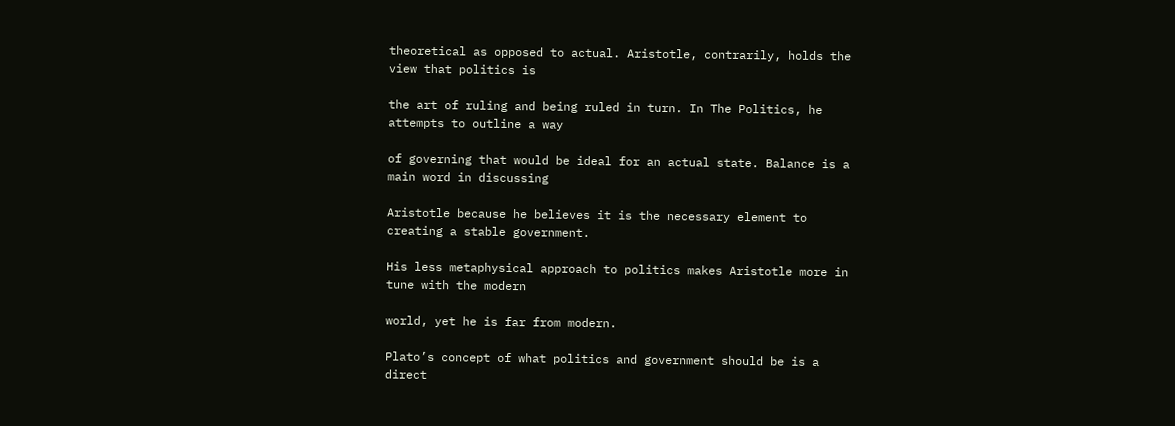theoretical as opposed to actual. Aristotle, contrarily, holds the view that politics is

the art of ruling and being ruled in turn. In The Politics, he attempts to outline a way

of governing that would be ideal for an actual state. Balance is a main word in discussing

Aristotle because he believes it is the necessary element to creating a stable government.

His less metaphysical approach to politics makes Aristotle more in tune with the modern

world, yet he is far from modern.

Plato’s concept of what politics and government should be is a direct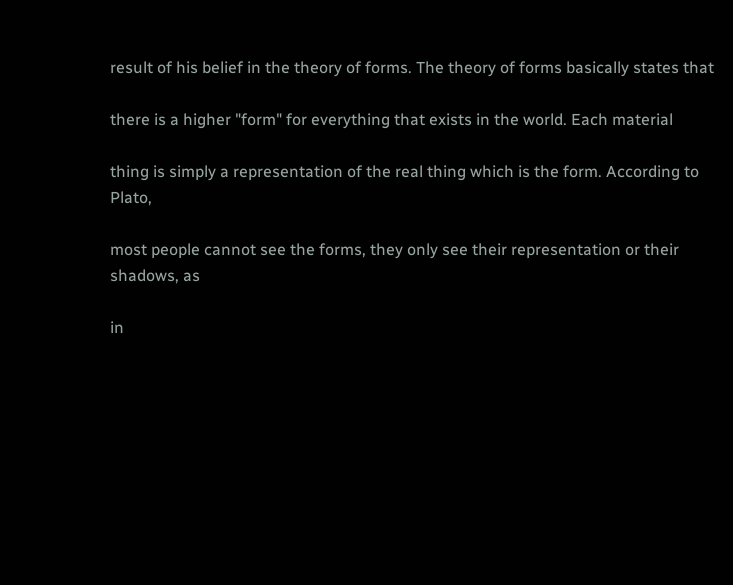result of his belief in the theory of forms. The theory of forms basically states that

there is a higher "form" for everything that exists in the world. Each material

thing is simply a representation of the real thing which is the form. According to Plato,

most people cannot see the forms, they only see their representation or their shadows, as

in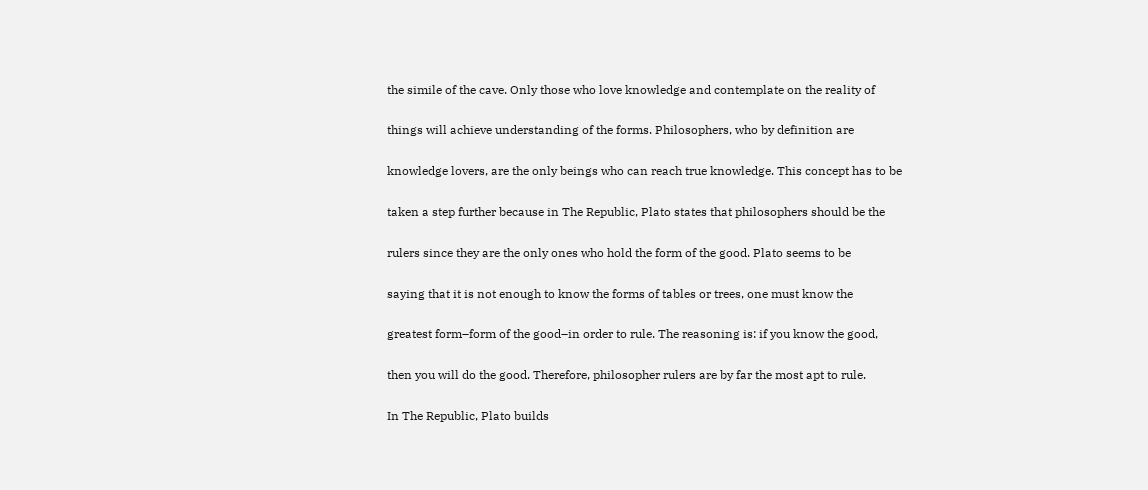the simile of the cave. Only those who love knowledge and contemplate on the reality of

things will achieve understanding of the forms. Philosophers, who by definition are

knowledge lovers, are the only beings who can reach true knowledge. This concept has to be

taken a step further because in The Republic, Plato states that philosophers should be the

rulers since they are the only ones who hold the form of the good. Plato seems to be

saying that it is not enough to know the forms of tables or trees, one must know the

greatest form–form of the good–in order to rule. The reasoning is: if you know the good,

then you will do the good. Therefore, philosopher rulers are by far the most apt to rule.

In The Republic, Plato builds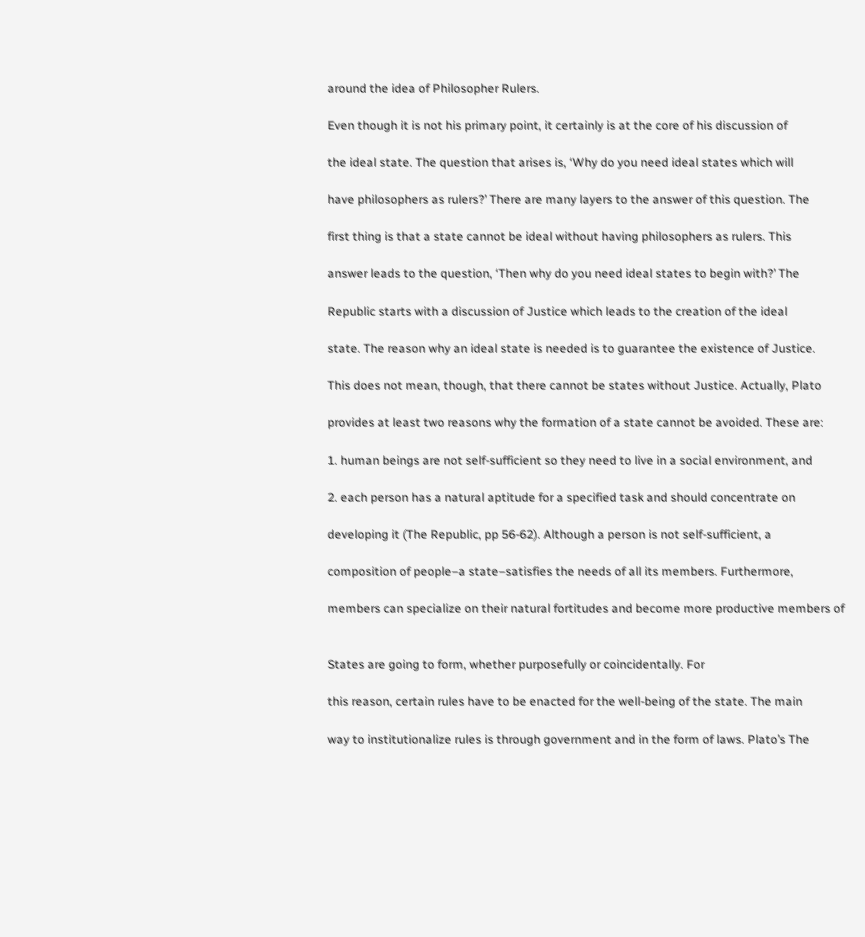around the idea of Philosopher Rulers.

Even though it is not his primary point, it certainly is at the core of his discussion of

the ideal state. The question that arises is, ‘Why do you need ideal states which will

have philosophers as rulers?’ There are many layers to the answer of this question. The

first thing is that a state cannot be ideal without having philosophers as rulers. This

answer leads to the question, ‘Then why do you need ideal states to begin with?’ The

Republic starts with a discussion of Justice which leads to the creation of the ideal

state. The reason why an ideal state is needed is to guarantee the existence of Justice.

This does not mean, though, that there cannot be states without Justice. Actually, Plato

provides at least two reasons why the formation of a state cannot be avoided. These are:

1. human beings are not self-sufficient so they need to live in a social environment, and

2. each person has a natural aptitude for a specified task and should concentrate on

developing it (The Republic, pp 56-62). Although a person is not self-sufficient, a

composition of people–a state–satisfies the needs of all its members. Furthermore,

members can specialize on their natural fortitudes and become more productive members of


States are going to form, whether purposefully or coincidentally. For

this reason, certain rules have to be enacted for the well-being of the state. The main

way to institutionalize rules is through government and in the form of laws. Plato’s The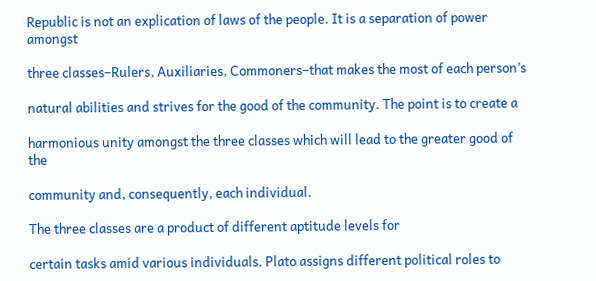Republic is not an explication of laws of the people. It is a separation of power amongst

three classes–Rulers, Auxiliaries, Commoners–that makes the most of each person’s

natural abilities and strives for the good of the community. The point is to create a

harmonious unity amongst the three classes which will lead to the greater good of the

community and, consequently, each individual.

The three classes are a product of different aptitude levels for

certain tasks amid various individuals. Plato assigns different political roles to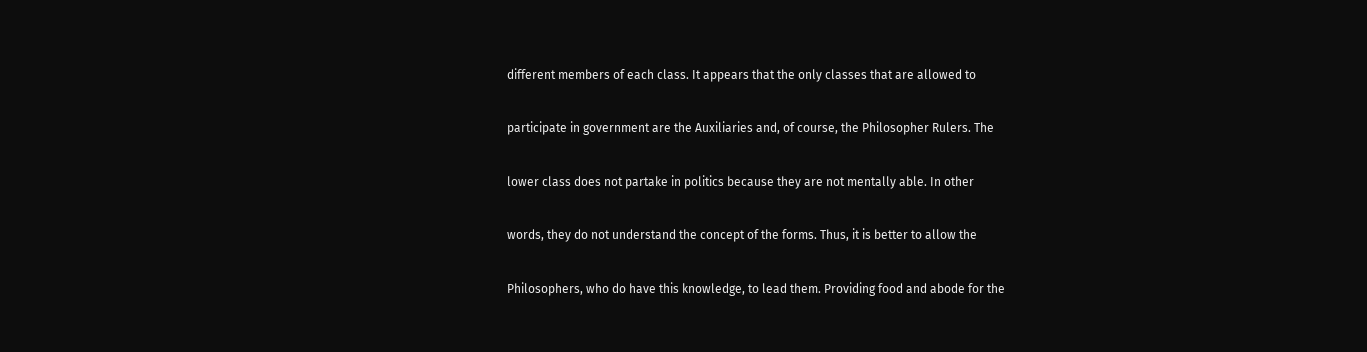different members of each class. It appears that the only classes that are allowed to

participate in government are the Auxiliaries and, of course, the Philosopher Rulers. The

lower class does not partake in politics because they are not mentally able. In other

words, they do not understand the concept of the forms. Thus, it is better to allow the

Philosophers, who do have this knowledge, to lead them. Providing food and abode for the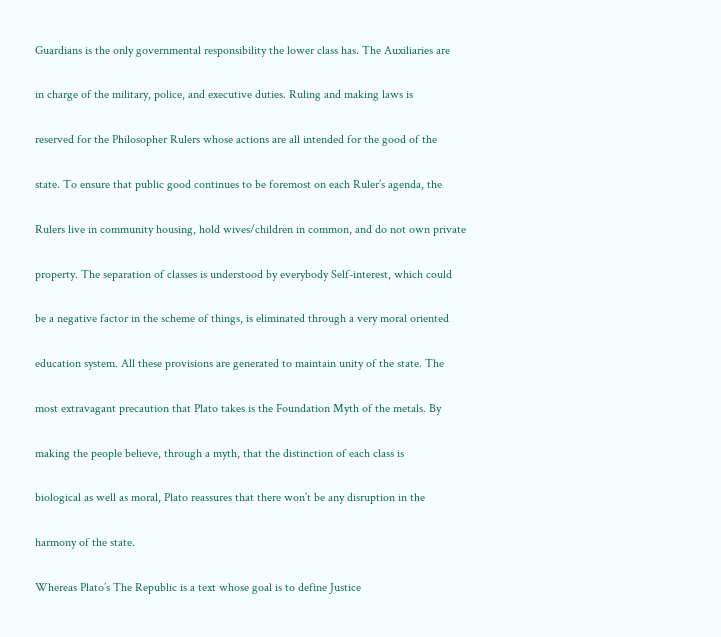Guardians is the only governmental responsibility the lower class has. The Auxiliaries are

in charge of the military, police, and executive duties. Ruling and making laws is

reserved for the Philosopher Rulers whose actions are all intended for the good of the

state. To ensure that public good continues to be foremost on each Ruler’s agenda, the

Rulers live in community housing, hold wives/children in common, and do not own private

property. The separation of classes is understood by everybody Self-interest, which could

be a negative factor in the scheme of things, is eliminated through a very moral oriented

education system. All these provisions are generated to maintain unity of the state. The

most extravagant precaution that Plato takes is the Foundation Myth of the metals. By

making the people believe, through a myth, that the distinction of each class is

biological as well as moral, Plato reassures that there won’t be any disruption in the

harmony of the state.

Whereas Plato’s The Republic is a text whose goal is to define Justice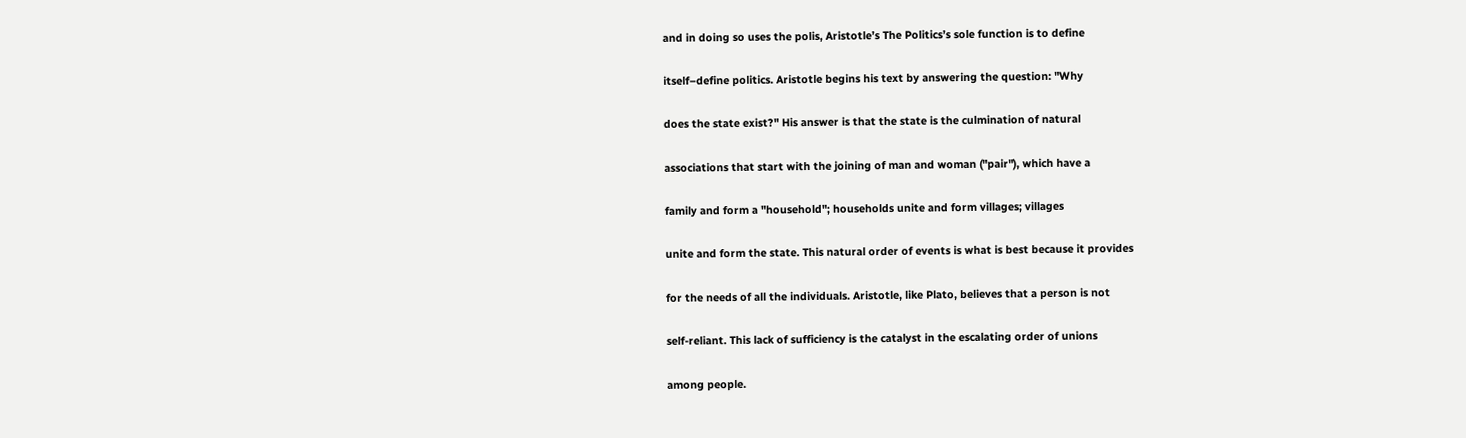and in doing so uses the polis, Aristotle’s The Politics’s sole function is to define

itself–define politics. Aristotle begins his text by answering the question: "Why

does the state exist?" His answer is that the state is the culmination of natural

associations that start with the joining of man and woman ("pair"), which have a

family and form a "household"; households unite and form villages; villages

unite and form the state. This natural order of events is what is best because it provides

for the needs of all the individuals. Aristotle, like Plato, believes that a person is not

self-reliant. This lack of sufficiency is the catalyst in the escalating order of unions

among people.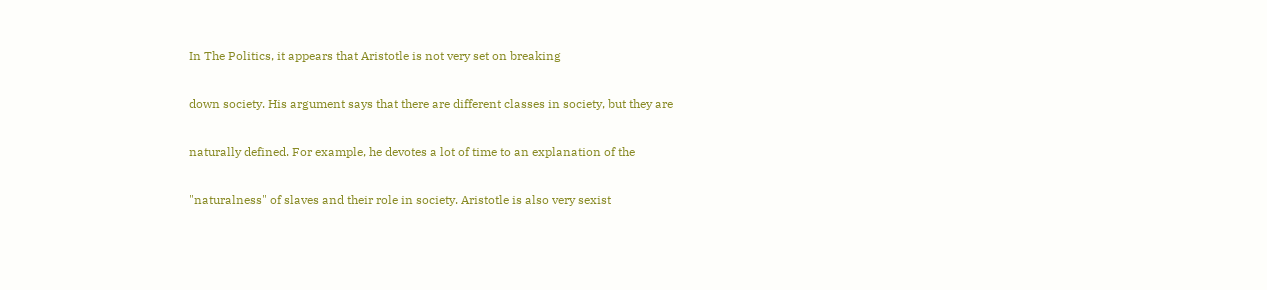In The Politics, it appears that Aristotle is not very set on breaking

down society. His argument says that there are different classes in society, but they are

naturally defined. For example, he devotes a lot of time to an explanation of the

"naturalness" of slaves and their role in society. Aristotle is also very sexist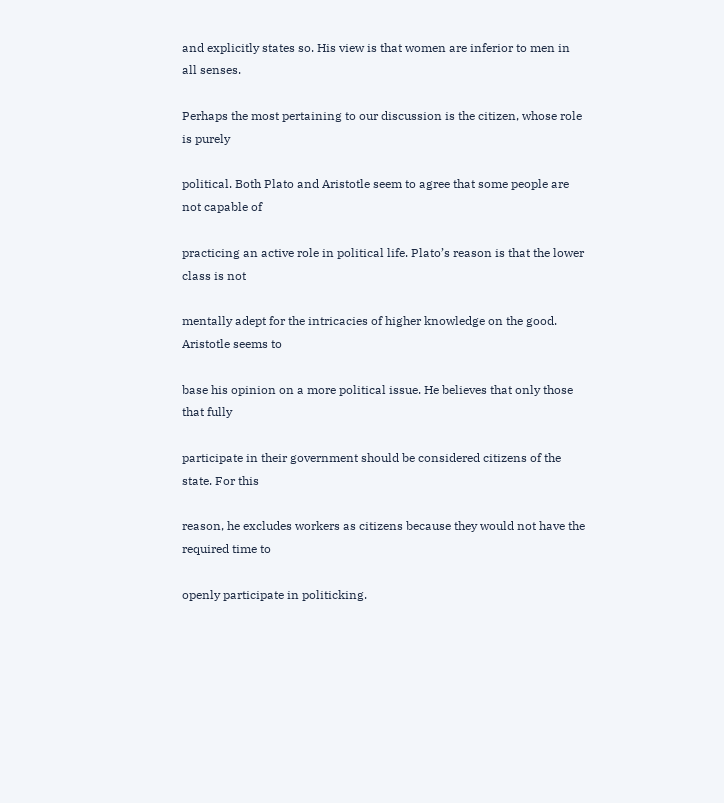and explicitly states so. His view is that women are inferior to men in all senses.

Perhaps the most pertaining to our discussion is the citizen, whose role is purely

political. Both Plato and Aristotle seem to agree that some people are not capable of

practicing an active role in political life. Plato’s reason is that the lower class is not

mentally adept for the intricacies of higher knowledge on the good. Aristotle seems to

base his opinion on a more political issue. He believes that only those that fully

participate in their government should be considered citizens of the state. For this

reason, he excludes workers as citizens because they would not have the required time to

openly participate in politicking.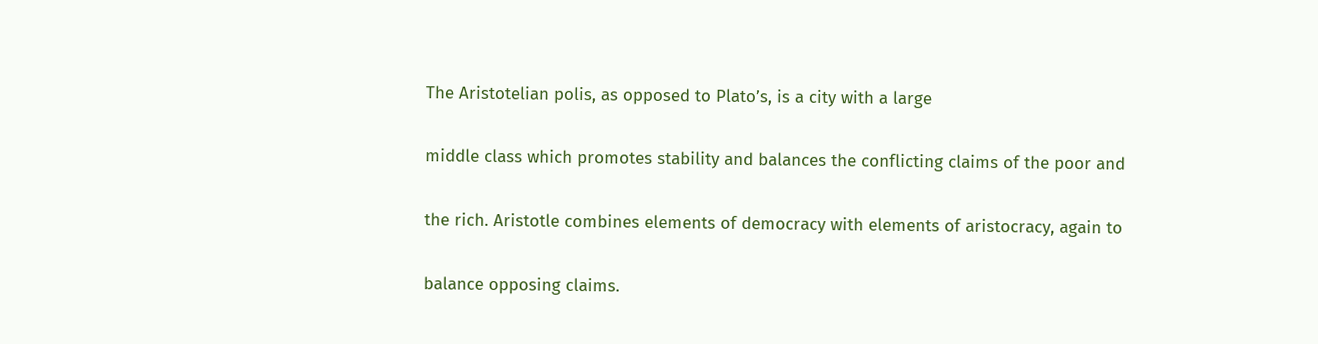The Aristotelian polis, as opposed to Plato’s, is a city with a large

middle class which promotes stability and balances the conflicting claims of the poor and

the rich. Aristotle combines elements of democracy with elements of aristocracy, again to

balance opposing claims.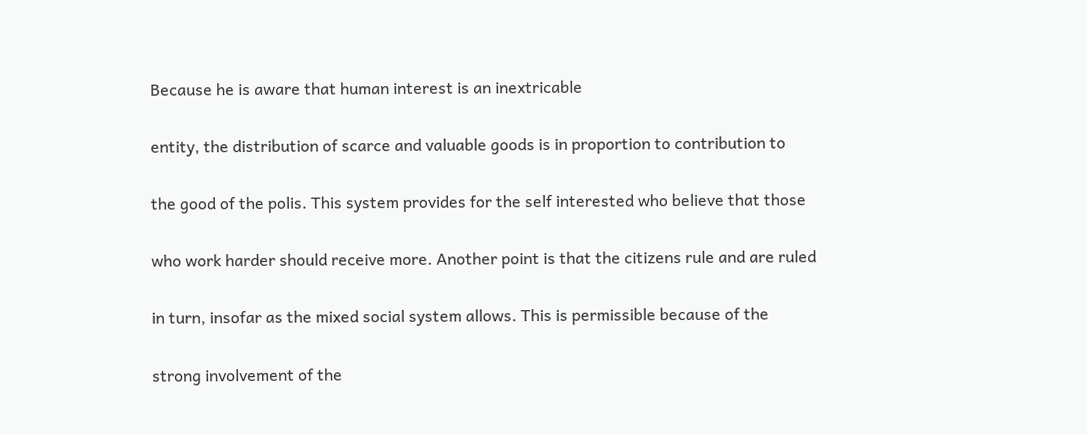Because he is aware that human interest is an inextricable

entity, the distribution of scarce and valuable goods is in proportion to contribution to

the good of the polis. This system provides for the self interested who believe that those

who work harder should receive more. Another point is that the citizens rule and are ruled

in turn, insofar as the mixed social system allows. This is permissible because of the

strong involvement of the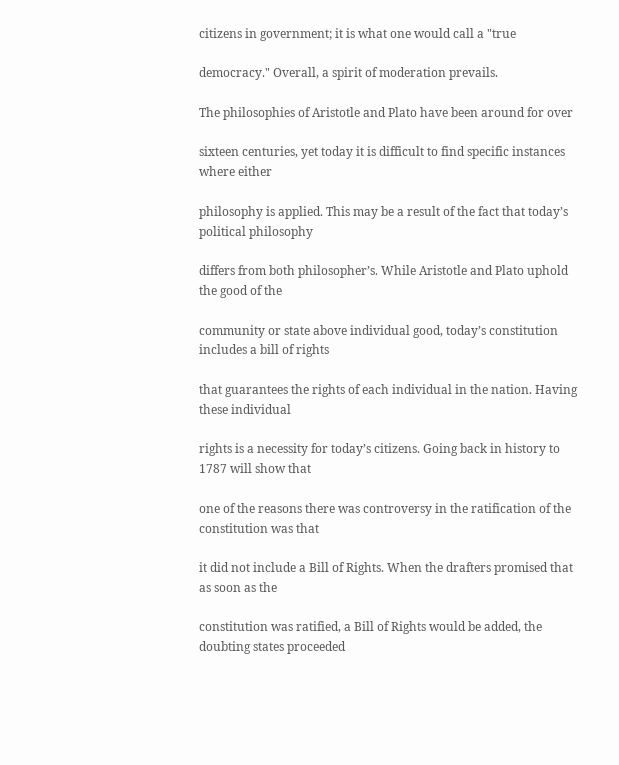citizens in government; it is what one would call a "true

democracy." Overall, a spirit of moderation prevails.

The philosophies of Aristotle and Plato have been around for over

sixteen centuries, yet today it is difficult to find specific instances where either

philosophy is applied. This may be a result of the fact that today’s political philosophy

differs from both philosopher’s. While Aristotle and Plato uphold the good of the

community or state above individual good, today’s constitution includes a bill of rights

that guarantees the rights of each individual in the nation. Having these individual

rights is a necessity for today’s citizens. Going back in history to 1787 will show that

one of the reasons there was controversy in the ratification of the constitution was that

it did not include a Bill of Rights. When the drafters promised that as soon as the

constitution was ratified, a Bill of Rights would be added, the doubting states proceeded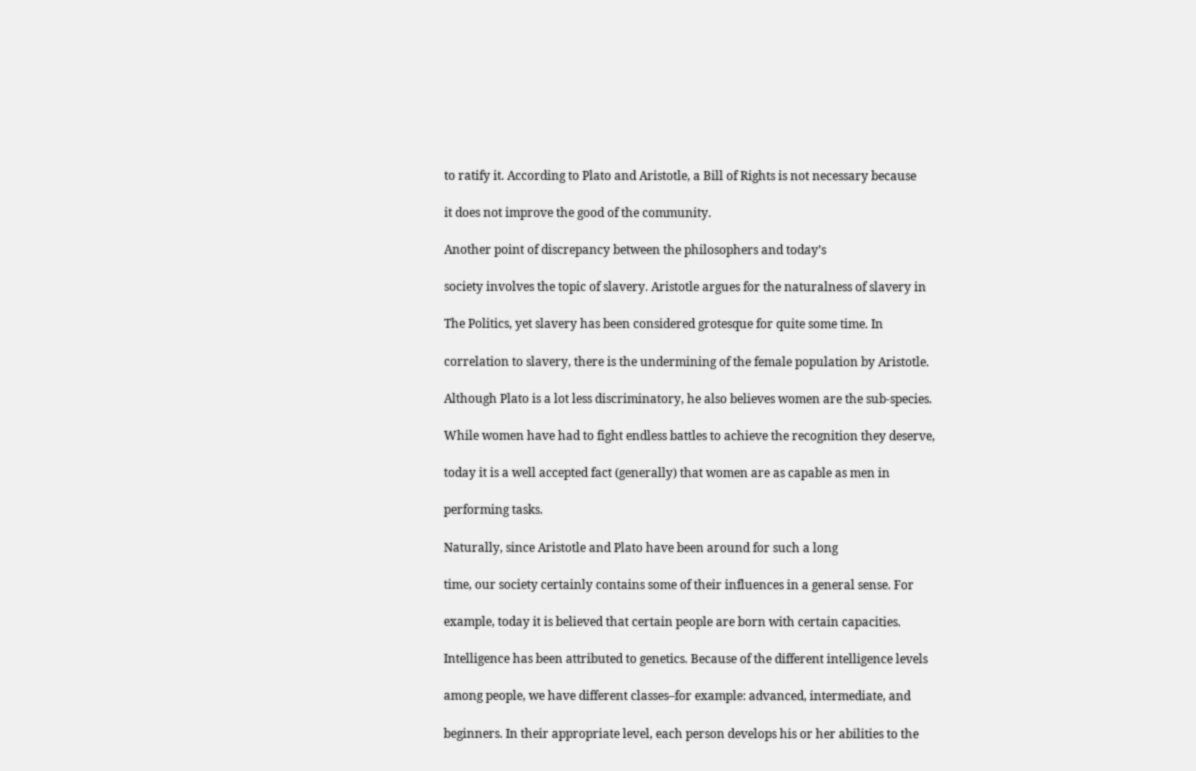to ratify it. According to Plato and Aristotle, a Bill of Rights is not necessary because

it does not improve the good of the community.

Another point of discrepancy between the philosophers and today’s

society involves the topic of slavery. Aristotle argues for the naturalness of slavery in

The Politics, yet slavery has been considered grotesque for quite some time. In

correlation to slavery, there is the undermining of the female population by Aristotle.

Although Plato is a lot less discriminatory, he also believes women are the sub-species.

While women have had to fight endless battles to achieve the recognition they deserve,

today it is a well accepted fact (generally) that women are as capable as men in

performing tasks.

Naturally, since Aristotle and Plato have been around for such a long

time, our society certainly contains some of their influences in a general sense. For

example, today it is believed that certain people are born with certain capacities.

Intelligence has been attributed to genetics. Because of the different intelligence levels

among people, we have different classes–for example: advanced, intermediate, and

beginners. In their appropriate level, each person develops his or her abilities to the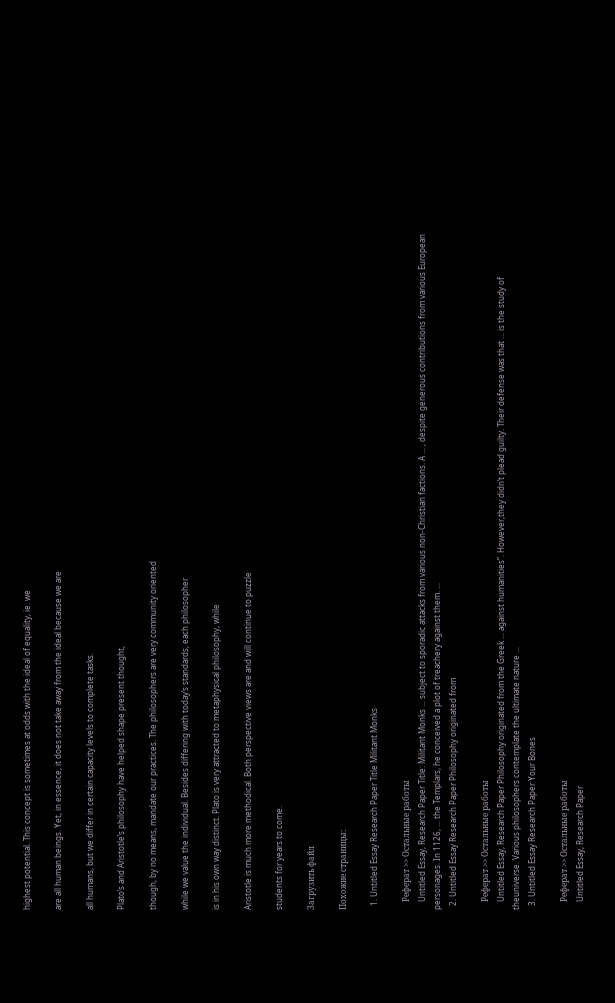highest potential. This concept is sometimes at odds with the ideal of equality, ie. we

are all human beings. Yet, in essence, it does not take away from the ideal because we are

all humans, but we differ in certain capacity levels to complete tasks.

Plato’s and Aristotle’s philosophy have helped shape present thought,

though, by no means, mandate our practices. The philosophers are very community oriented

while we value the individual. Besides differing with today’s standards, each philosopher

is in his own way distinct. Plato is very attracted to metaphysical philosophy, while

Aristotle is much more methodical. Both perspective views are and will continue to puzzle

students for years to come.

Загрузить файл

Похожие страницы:

  1. Untitled Essay Research Paper Title Militant Monks

    Реферат >> Остальные работы
    Untitled Essay, Research Paper Title: Militant Monks ... subject to sporadic attacks from various non-Christian factions. A ... , despite generous contributions from various European personages. In 1126, ... the Templars, he conceived a plot of treachery against them. ...
  2. Untitled Essay Research Paper Philosophy originated from

    Реферат >> Остальные работы
    Untitled Essay, Research Paper Philosophy originated from the Greek ... against humanities”. However,they didn’t plead guilty. Their defense was that ... is the study of theuniverse. Various philosophers contemplate the ultimate nature ...
  3. Untitled Essay Research Paper Your Bones

    Реферат >> Остальные работы
    Untitled Essay, Research Paper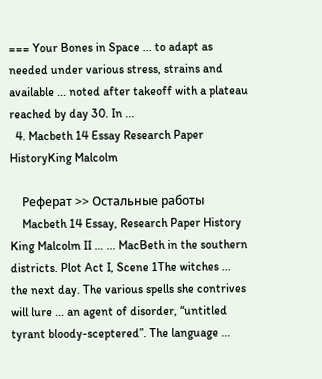=== Your Bones in Space ... to adapt as needed under various stress, strains and available ... noted after takeoff with a plateau reached by day 30. In ...
  4. Macbeth 14 Essay Research Paper HistoryKing Malcolm

    Реферат >> Остальные работы
    Macbeth 14 Essay, Research Paper History King Malcolm II … ... MacBeth in the southern districts. Plot Act I, Scene 1The witches ... the next day. The various spells she contrives will lure ... an agent of disorder, “untitled tyrant bloody-sceptered”. The language ...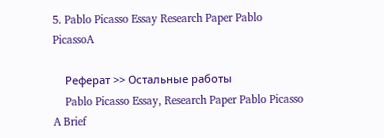5. Pablo Picasso Essay Research Paper Pablo PicassoA

    Реферат >> Остальные работы
    Pablo Picasso Essay, Research Paper Pablo Picasso A Brief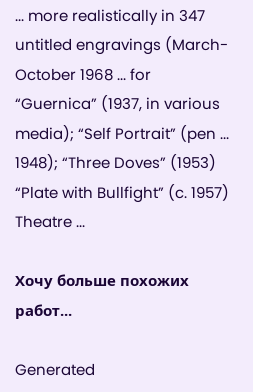... more realistically in 347 untitled engravings (March-October 1968 ... for “Guernica” (1937, in various media); “Self Portrait” (pen ... 1948); “Three Doves” (1953) “Plate with Bullfight” (c. 1957) Theatre ...

Хочу больше похожих работ...

Generated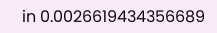in 0.0026619434356689